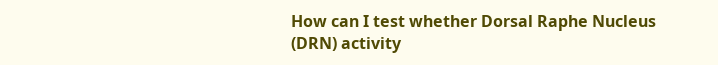How can I test whether Dorsal Raphe Nucleus (DRN) activity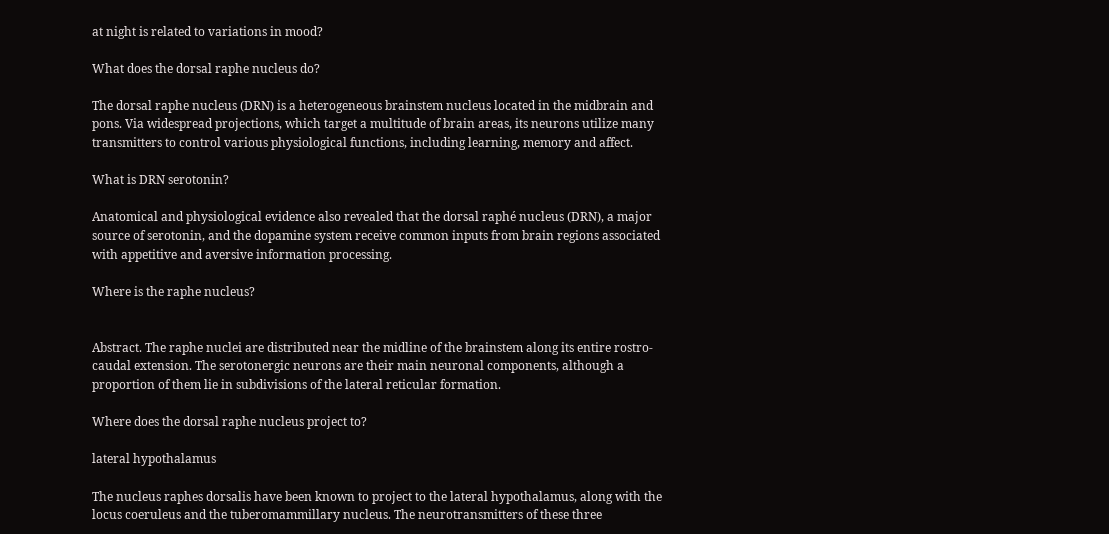at night is related to variations in mood?

What does the dorsal raphe nucleus do?

The dorsal raphe nucleus (DRN) is a heterogeneous brainstem nucleus located in the midbrain and pons. Via widespread projections, which target a multitude of brain areas, its neurons utilize many transmitters to control various physiological functions, including learning, memory and affect.

What is DRN serotonin?

Anatomical and physiological evidence also revealed that the dorsal raphé nucleus (DRN), a major source of serotonin, and the dopamine system receive common inputs from brain regions associated with appetitive and aversive information processing.

Where is the raphe nucleus?


Abstract. The raphe nuclei are distributed near the midline of the brainstem along its entire rostro-caudal extension. The serotonergic neurons are their main neuronal components, although a proportion of them lie in subdivisions of the lateral reticular formation.

Where does the dorsal raphe nucleus project to?

lateral hypothalamus

The nucleus raphes dorsalis have been known to project to the lateral hypothalamus, along with the locus coeruleus and the tuberomammillary nucleus. The neurotransmitters of these three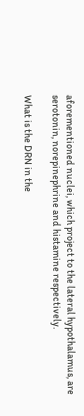aforementioned nuclei, which project to the lateral hypothalamus, are serotonin, norepinephrine and histamine respectively.

What is the DRN in the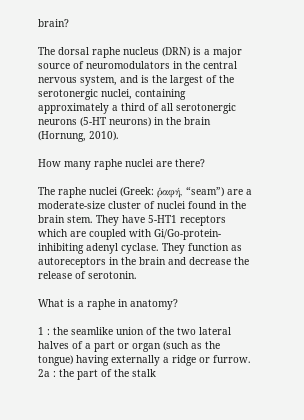brain?

The dorsal raphe nucleus (DRN) is a major source of neuromodulators in the central nervous system, and is the largest of the serotonergic nuclei, containing approximately a third of all serotonergic neurons (5-HT neurons) in the brain (Hornung, 2010).

How many raphe nuclei are there?

The raphe nuclei (Greek: ῥαφή, “seam”) are a moderate-size cluster of nuclei found in the brain stem. They have 5-HT1 receptors which are coupled with Gi/Go-protein-inhibiting adenyl cyclase. They function as autoreceptors in the brain and decrease the release of serotonin.

What is a raphe in anatomy?

1 : the seamlike union of the two lateral halves of a part or organ (such as the tongue) having externally a ridge or furrow. 2a : the part of the stalk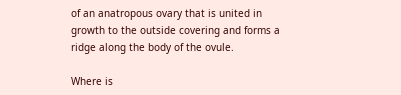of an anatropous ovary that is united in growth to the outside covering and forms a ridge along the body of the ovule.

Where is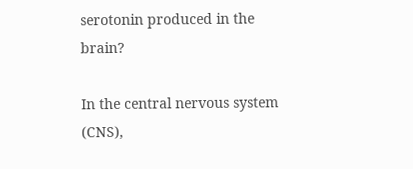serotonin produced in the brain?

In the central nervous system (CNS),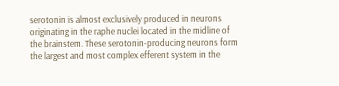serotonin is almost exclusively produced in neurons originating in the raphe nuclei located in the midline of the brainstem. These serotonin-producing neurons form the largest and most complex efferent system in the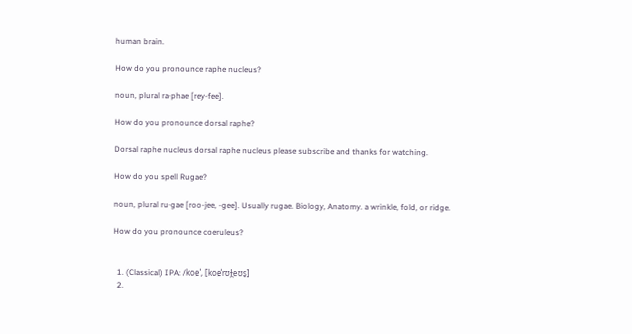human brain.

How do you pronounce raphe nucleus?

noun, plural ra·phae [rey-fee].

How do you pronounce dorsal raphe?

Dorsal raphe nucleus dorsal raphe nucleus please subscribe and thanks for watching.

How do you spell Rugae?

noun, plural ru·gae [roo-jee, -gee]. Usually rugae. Biology, Anatomy. a wrinkle, fold, or ridge.

How do you pronounce coeruleus?


  1. (Classical) IPA: /koe̯ˈ, [koe̯ˈrʊɫ̪eʊs̠]
  2.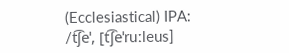(Ecclesiastical) IPA: /t͡ʃeˈ, [t͡ʃeˈruːleus]